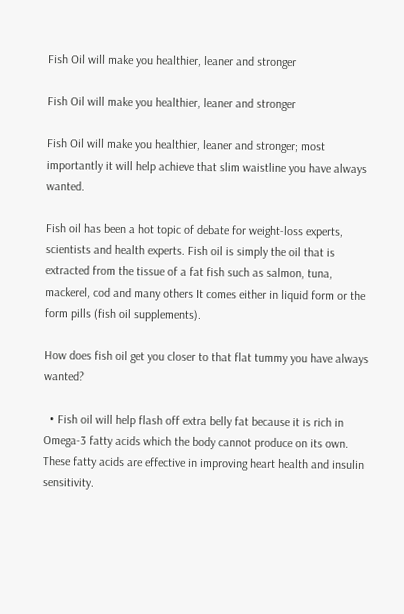Fish Oil will make you healthier, leaner and stronger

Fish Oil will make you healthier, leaner and stronger

Fish Oil will make you healthier, leaner and stronger; most importantly it will help achieve that slim waistline you have always wanted.

Fish oil has been a hot topic of debate for weight-loss experts, scientists and health experts. Fish oil is simply the oil that is extracted from the tissue of a fat fish such as salmon, tuna, mackerel, cod and many others It comes either in liquid form or the form pills (fish oil supplements).

How does fish oil get you closer to that flat tummy you have always wanted?

  • Fish oil will help flash off extra belly fat because it is rich in Omega-3 fatty acids which the body cannot produce on its own. These fatty acids are effective in improving heart health and insulin sensitivity.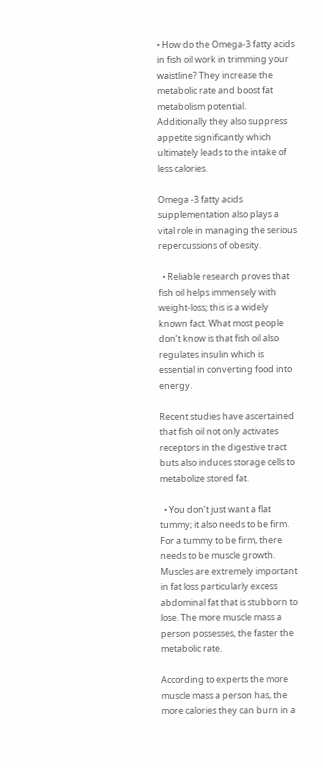• How do the Omega-3 fatty acids in fish oil work in trimming your waistline? They increase the metabolic rate and boost fat metabolism potential. Additionally they also suppress appetite significantly which ultimately leads to the intake of less calories.

Omega -3 fatty acids supplementation also plays a vital role in managing the serious repercussions of obesity.

  • Reliable research proves that fish oil helps immensely with weight-loss; this is a widely known fact. What most people don’t know is that fish oil also regulates insulin which is essential in converting food into energy.

Recent studies have ascertained that fish oil not only activates receptors in the digestive tract buts also induces storage cells to metabolize stored fat.

  • You don’t just want a flat tummy; it also needs to be firm. For a tummy to be firm, there needs to be muscle growth. Muscles are extremely important in fat loss particularly excess abdominal fat that is stubborn to lose. The more muscle mass a person possesses, the faster the metabolic rate.

According to experts the more muscle mass a person has, the more calories they can burn in a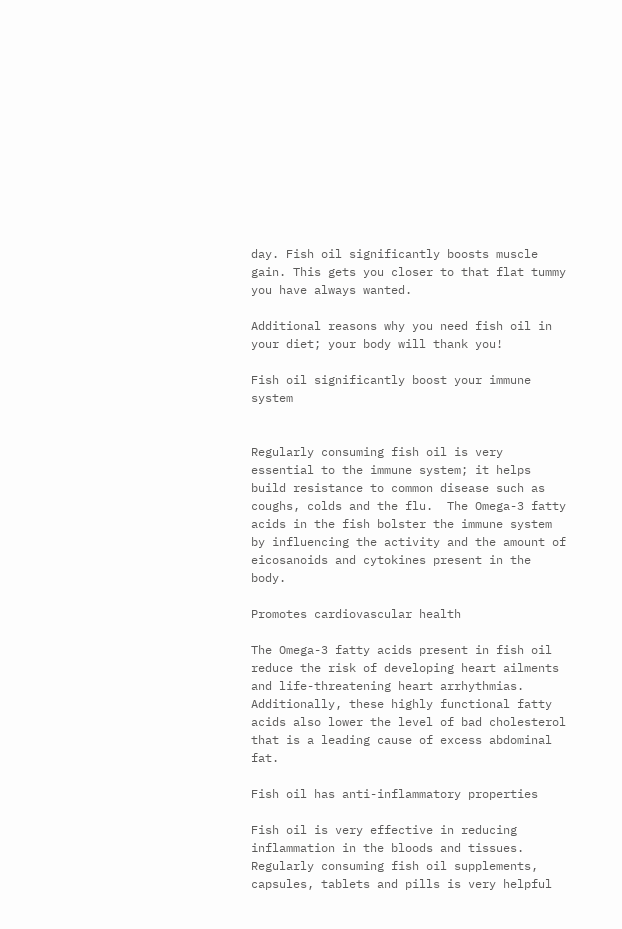day. Fish oil significantly boosts muscle gain. This gets you closer to that flat tummy you have always wanted.

Additional reasons why you need fish oil in your diet; your body will thank you!

Fish oil significantly boost your immune system


Regularly consuming fish oil is very essential to the immune system; it helps build resistance to common disease such as coughs, colds and the flu.  The Omega-3 fatty acids in the fish bolster the immune system by influencing the activity and the amount of eicosanoids and cytokines present in the body.

Promotes cardiovascular health

The Omega-3 fatty acids present in fish oil reduce the risk of developing heart ailments and life-threatening heart arrhythmias. Additionally, these highly functional fatty acids also lower the level of bad cholesterol that is a leading cause of excess abdominal fat.

Fish oil has anti-inflammatory properties

Fish oil is very effective in reducing inflammation in the bloods and tissues. Regularly consuming fish oil supplements, capsules, tablets and pills is very helpful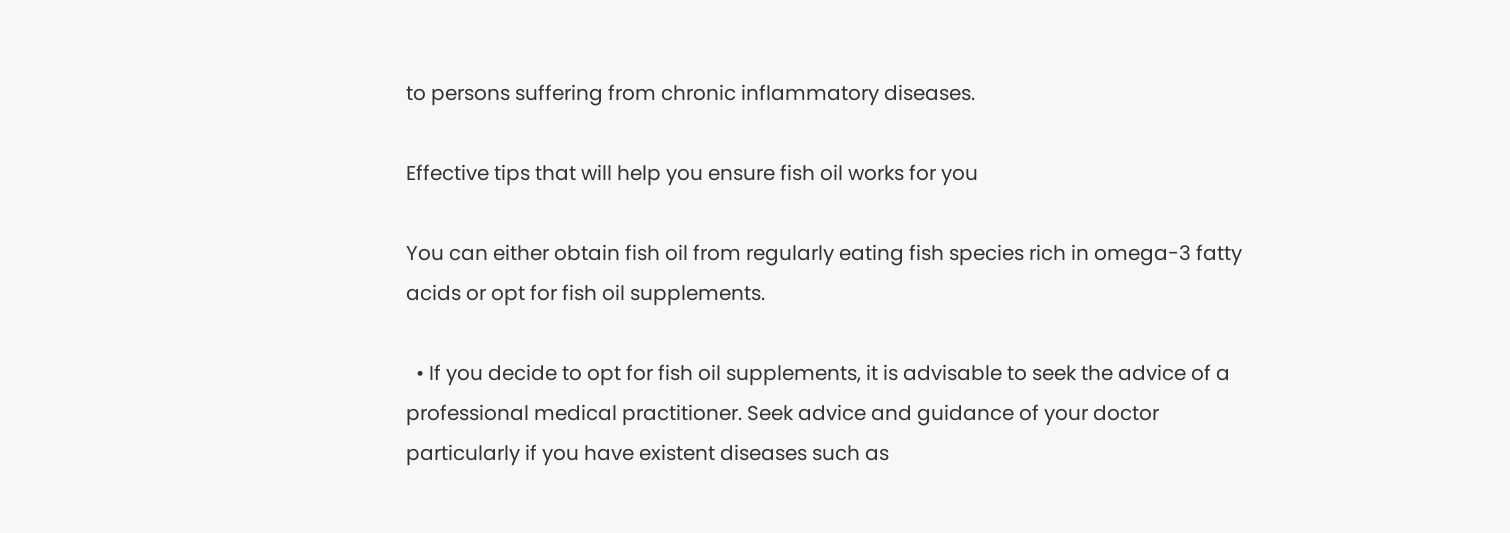to persons suffering from chronic inflammatory diseases.

Effective tips that will help you ensure fish oil works for you

You can either obtain fish oil from regularly eating fish species rich in omega-3 fatty acids or opt for fish oil supplements.

  • If you decide to opt for fish oil supplements, it is advisable to seek the advice of a professional medical practitioner. Seek advice and guidance of your doctor particularly if you have existent diseases such as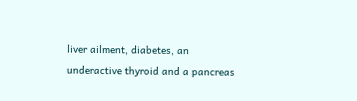liver ailment, diabetes, an underactive thyroid and a pancreas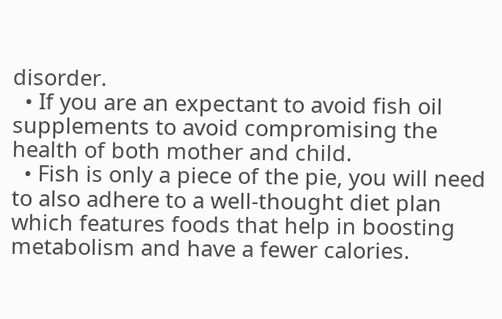disorder.
  • If you are an expectant to avoid fish oil supplements to avoid compromising the health of both mother and child.
  • Fish is only a piece of the pie, you will need to also adhere to a well-thought diet plan which features foods that help in boosting metabolism and have a fewer calories.